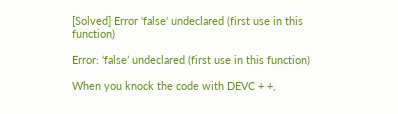[Solved] Error ‘false‘ undeclared (first use in this function)

Error: ‘false’ undeclared (first use in this function)

When you knock the code with DEVC + +,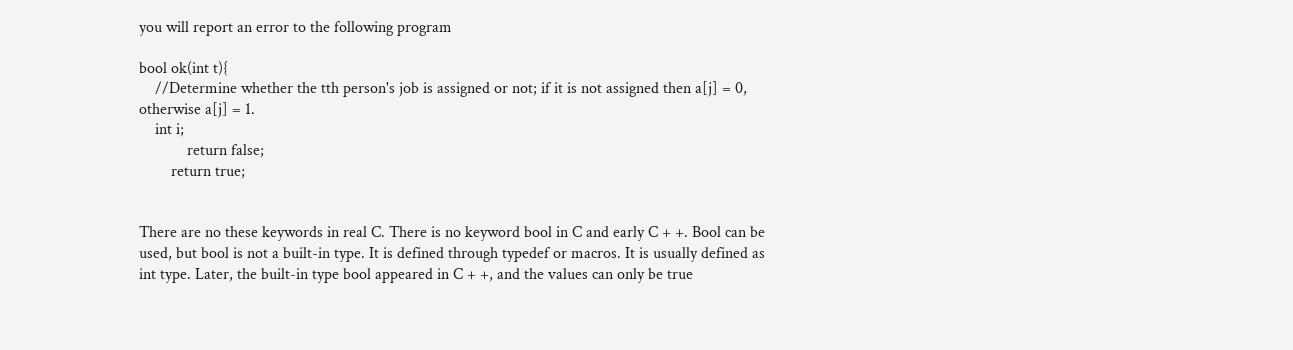you will report an error to the following program

bool ok(int t){
    //Determine whether the tth person's job is assigned or not; if it is not assigned then a[j] = 0, otherwise a[j] = 1.
    int i;
            return false;
        return true;


There are no these keywords in real C. There is no keyword bool in C and early C + +. Bool can be used, but bool is not a built-in type. It is defined through typedef or macros. It is usually defined as int type. Later, the built-in type bool appeared in C + +, and the values can only be true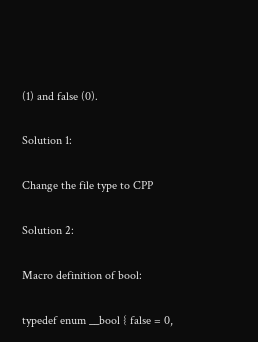(1) and false (0).

Solution 1:

Change the file type to CPP

Solution 2:

Macro definition of bool:

typedef enum __bool { false = 0,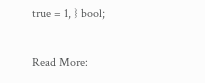true = 1, } bool;

Read More: